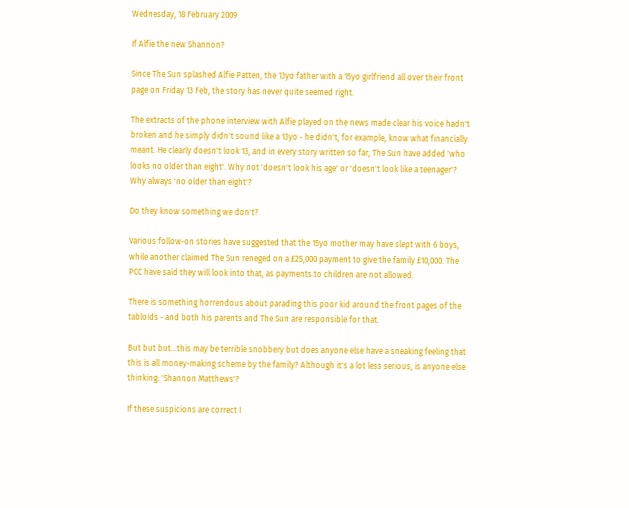Wednesday, 18 February 2009

If Alfie the new Shannon?

Since The Sun splashed Alfie Patten, the 13yo father with a 15yo girlfriend all over their front page on Friday 13 Feb, the story has never quite seemed right.

The extracts of the phone interview with Alfie played on the news made clear his voice hadn't broken and he simply didn't sound like a 13yo - he didn't, for example, know what financially meant. He clearly doesn't look 13, and in every story written so far, The Sun have added 'who looks no older than eight'. Why not 'doesn't look his age' or 'doesn't look like a teenager'? Why always 'no older than eight'?

Do they know something we don't?

Various follow-on stories have suggested that the 15yo mother may have slept with 6 boys, while another claimed The Sun reneged on a £25,000 payment to give the family £10,000. The PCC have said they will look into that, as payments to children are not allowed.

There is something horrendous about parading this poor kid around the front pages of the tabloids - and both his parents and The Sun are responsible for that.

But but but...this may be terrible snobbery but does anyone else have a sneaking feeling that this is all money-making scheme by the family? Although it's a lot less serious, is anyone else thinking: 'Shannon Matthews'?

If these suspicions are correct I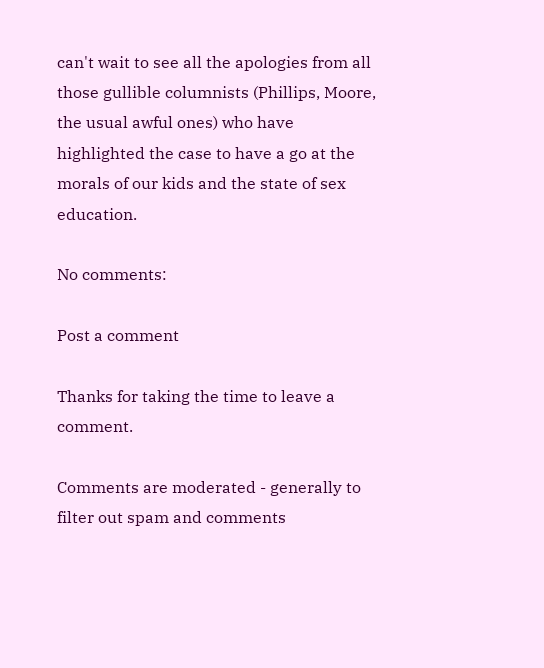can't wait to see all the apologies from all those gullible columnists (Phillips, Moore, the usual awful ones) who have highlighted the case to have a go at the morals of our kids and the state of sex education.

No comments:

Post a comment

Thanks for taking the time to leave a comment.

Comments are moderated - generally to filter out spam and comments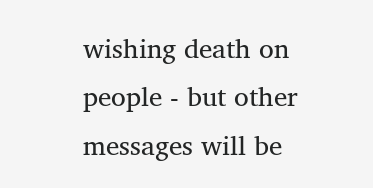wishing death on people - but other messages will be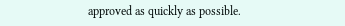approved as quickly as possible.